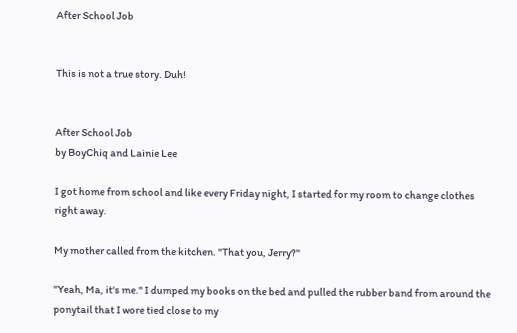After School Job


This is not a true story. Duh!


After School Job
by BoyChiq and Lainie Lee

I got home from school and like every Friday night, I started for my room to change clothes right away.

My mother called from the kitchen. "That you, Jerry?"

"Yeah, Ma, it's me." I dumped my books on the bed and pulled the rubber band from around the ponytail that I wore tied close to my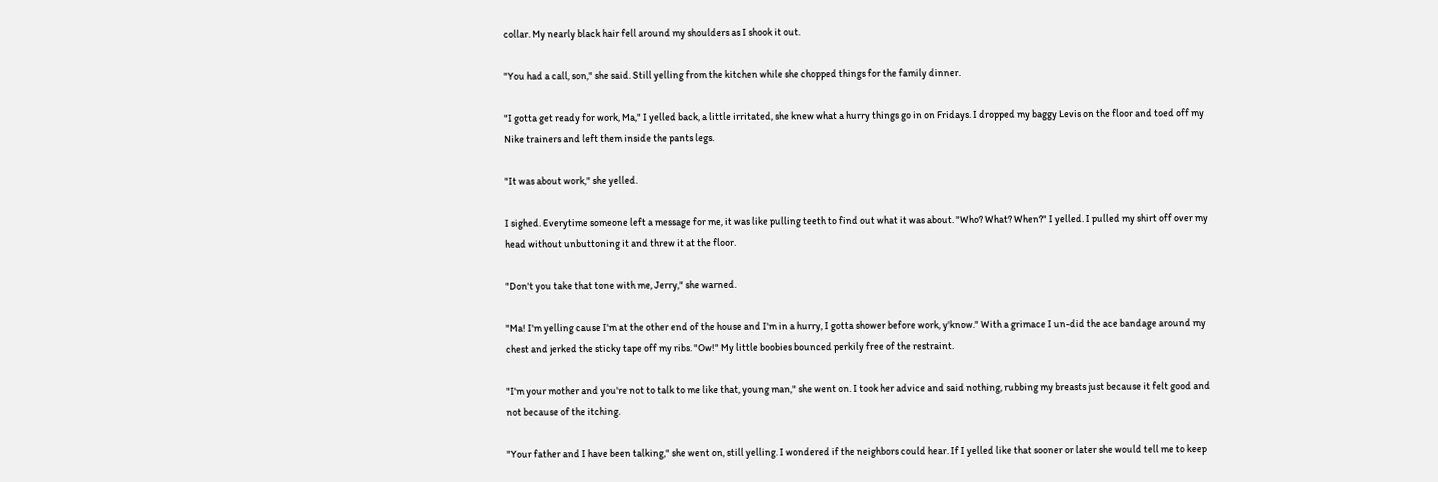collar. My nearly black hair fell around my shoulders as I shook it out.

"You had a call, son," she said. Still yelling from the kitchen while she chopped things for the family dinner.

"I gotta get ready for work, Ma," I yelled back, a little irritated, she knew what a hurry things go in on Fridays. I dropped my baggy Levis on the floor and toed off my Nike trainers and left them inside the pants legs.

"It was about work," she yelled.

I sighed. Everytime someone left a message for me, it was like pulling teeth to find out what it was about. "Who? What? When?" I yelled. I pulled my shirt off over my head without unbuttoning it and threw it at the floor.

"Don't you take that tone with me, Jerry," she warned.

"Ma! I'm yelling cause I'm at the other end of the house and I'm in a hurry, I gotta shower before work, y'know." With a grimace I un-did the ace bandage around my chest and jerked the sticky tape off my ribs. "Ow!" My little boobies bounced perkily free of the restraint.

"I'm your mother and you're not to talk to me like that, young man," she went on. I took her advice and said nothing, rubbing my breasts just because it felt good and not because of the itching.

"Your father and I have been talking," she went on, still yelling. I wondered if the neighbors could hear. If I yelled like that sooner or later she would tell me to keep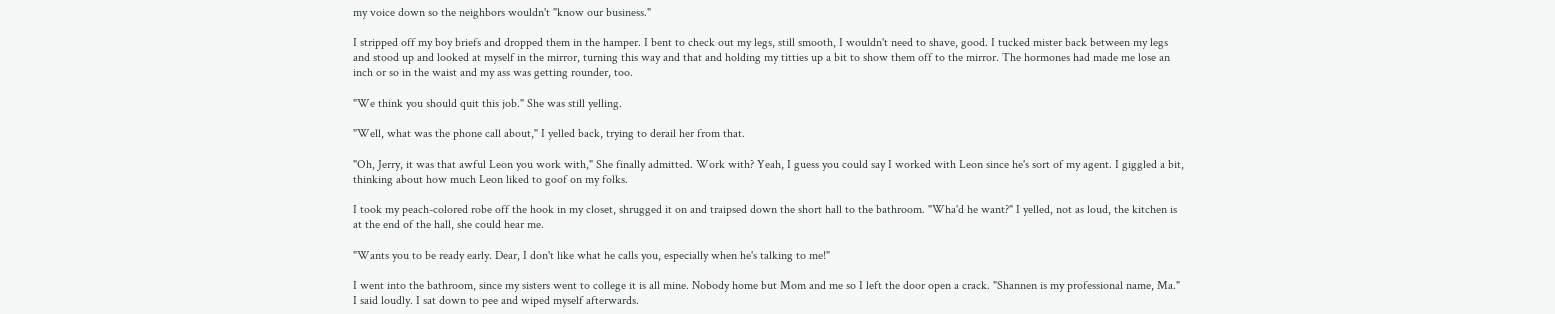my voice down so the neighbors wouldn't "know our business."

I stripped off my boy briefs and dropped them in the hamper. I bent to check out my legs, still smooth, I wouldn't need to shave, good. I tucked mister back between my legs and stood up and looked at myself in the mirror, turning this way and that and holding my titties up a bit to show them off to the mirror. The hormones had made me lose an inch or so in the waist and my ass was getting rounder, too.

"We think you should quit this job." She was still yelling.

"Well, what was the phone call about," I yelled back, trying to derail her from that.

"Oh, Jerry, it was that awful Leon you work with," She finally admitted. Work with? Yeah, I guess you could say I worked with Leon since he's sort of my agent. I giggled a bit, thinking about how much Leon liked to goof on my folks.

I took my peach-colored robe off the hook in my closet, shrugged it on and traipsed down the short hall to the bathroom. "Wha'd he want?" I yelled, not as loud, the kitchen is at the end of the hall, she could hear me.

"Wants you to be ready early. Dear, I don't like what he calls you, especially when he's talking to me!"

I went into the bathroom, since my sisters went to college it is all mine. Nobody home but Mom and me so I left the door open a crack. "Shannen is my professional name, Ma." I said loudly. I sat down to pee and wiped myself afterwards.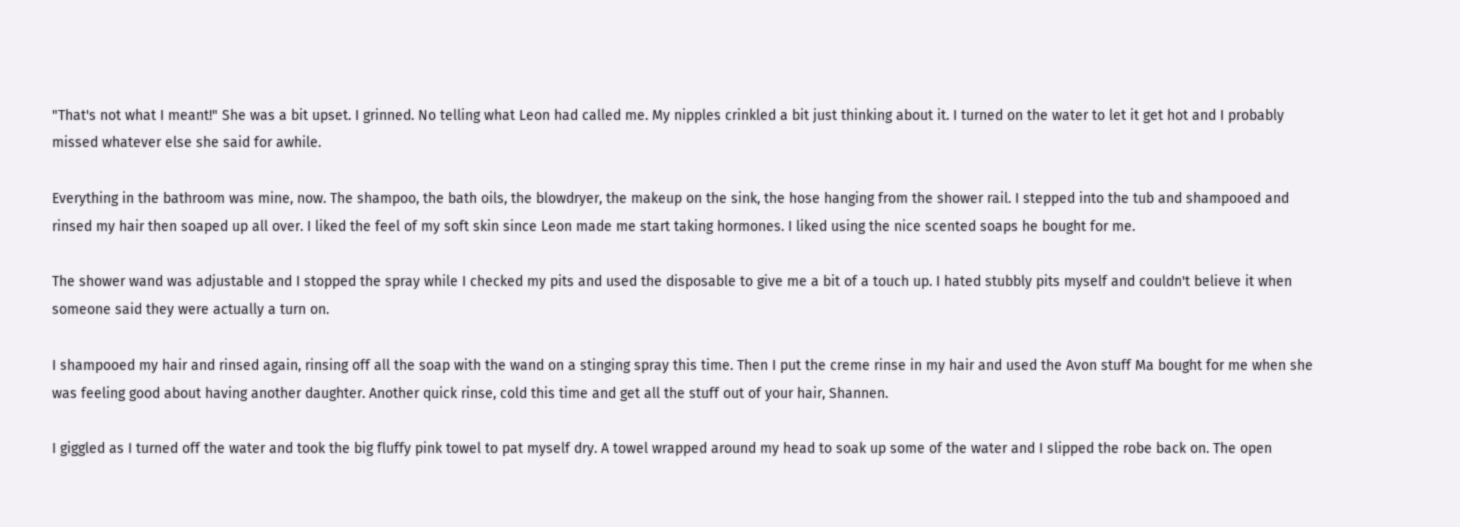"That's not what I meant!" She was a bit upset. I grinned. No telling what Leon had called me. My nipples crinkled a bit just thinking about it. I turned on the water to let it get hot and I probably missed whatever else she said for awhile.

Everything in the bathroom was mine, now. The shampoo, the bath oils, the blowdryer, the makeup on the sink, the hose hanging from the shower rail. I stepped into the tub and shampooed and rinsed my hair then soaped up all over. I liked the feel of my soft skin since Leon made me start taking hormones. I liked using the nice scented soaps he bought for me.

The shower wand was adjustable and I stopped the spray while I checked my pits and used the disposable to give me a bit of a touch up. I hated stubbly pits myself and couldn't believe it when someone said they were actually a turn on.

I shampooed my hair and rinsed again, rinsing off all the soap with the wand on a stinging spray this time. Then I put the creme rinse in my hair and used the Avon stuff Ma bought for me when she was feeling good about having another daughter. Another quick rinse, cold this time and get all the stuff out of your hair, Shannen.

I giggled as I turned off the water and took the big fluffy pink towel to pat myself dry. A towel wrapped around my head to soak up some of the water and I slipped the robe back on. The open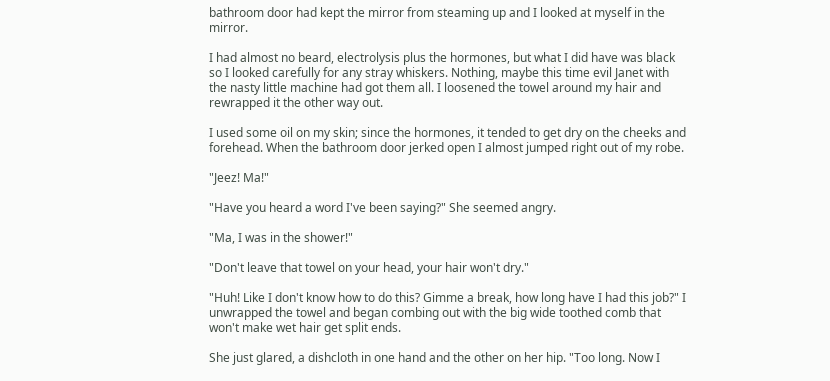bathroom door had kept the mirror from steaming up and I looked at myself in the mirror.

I had almost no beard, electrolysis plus the hormones, but what I did have was black so I looked carefully for any stray whiskers. Nothing, maybe this time evil Janet with the nasty little machine had got them all. I loosened the towel around my hair and rewrapped it the other way out.

I used some oil on my skin; since the hormones, it tended to get dry on the cheeks and forehead. When the bathroom door jerked open I almost jumped right out of my robe.

"Jeez! Ma!"

"Have you heard a word I've been saying?" She seemed angry.

"Ma, I was in the shower!"

"Don't leave that towel on your head, your hair won't dry."

"Huh! Like I don't know how to do this? Gimme a break, how long have I had this job?" I unwrapped the towel and began combing out with the big wide toothed comb that won't make wet hair get split ends.

She just glared, a dishcloth in one hand and the other on her hip. "Too long. Now I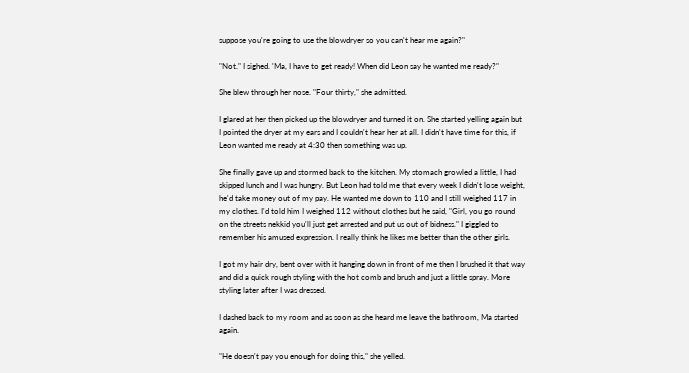suppose you're going to use the blowdryer so you can't hear me again?"

"Not." I sighed. 'Ma, I have to get ready! When did Leon say he wanted me ready?"

She blew through her nose. "Four thirty," she admitted.

I glared at her then picked up the blowdryer and turned it on. She started yelling again but I pointed the dryer at my ears and I couldn't hear her at all. I didn't have time for this, if Leon wanted me ready at 4:30 then something was up.

She finally gave up and stormed back to the kitchen. My stomach growled a little, I had skipped lunch and I was hungry. But Leon had told me that every week I didn't lose weight, he'd take money out of my pay. He wanted me down to 110 and I still weighed 117 in my clothes. I'd told him I weighed 112 without clothes but he said, "Girl, you go round on the streets nekkid you'll just get arrested and put us out of bidness." I giggled to remember his amused expression. I really think he likes me better than the other girls.

I got my hair dry, bent over with it hanging down in front of me then I brushed it that way and did a quick rough styling with the hot comb and brush and just a little spray. More styling later after I was dressed.

I dashed back to my room and as soon as she heard me leave the bathroom, Ma started again.

"He doesn't pay you enough for doing this," she yelled.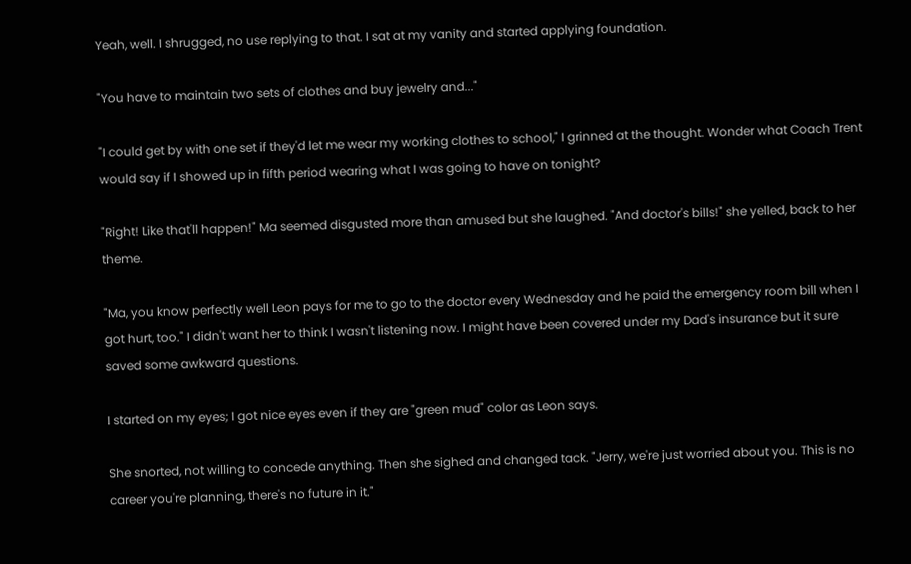Yeah, well. I shrugged, no use replying to that. I sat at my vanity and started applying foundation.

"You have to maintain two sets of clothes and buy jewelry and..."

"I could get by with one set if they'd let me wear my working clothes to school," I grinned at the thought. Wonder what Coach Trent would say if I showed up in fifth period wearing what I was going to have on tonight?

"Right! Like that'll happen!" Ma seemed disgusted more than amused but she laughed. "And doctor's bills!" she yelled, back to her theme.

"Ma, you know perfectly well Leon pays for me to go to the doctor every Wednesday and he paid the emergency room bill when I got hurt, too." I didn't want her to think I wasn't listening now. I might have been covered under my Dad's insurance but it sure saved some awkward questions.

I started on my eyes; I got nice eyes even if they are "green mud" color as Leon says.

She snorted, not willing to concede anything. Then she sighed and changed tack. "Jerry, we're just worried about you. This is no career you're planning, there's no future in it."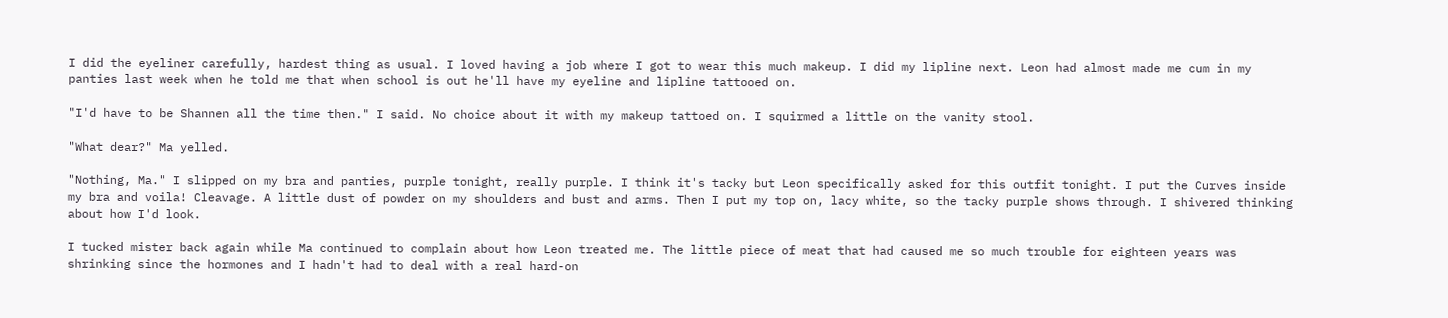I did the eyeliner carefully, hardest thing as usual. I loved having a job where I got to wear this much makeup. I did my lipline next. Leon had almost made me cum in my panties last week when he told me that when school is out he'll have my eyeline and lipline tattooed on.

"I'd have to be Shannen all the time then." I said. No choice about it with my makeup tattoed on. I squirmed a little on the vanity stool.

"What dear?" Ma yelled.

"Nothing, Ma." I slipped on my bra and panties, purple tonight, really purple. I think it's tacky but Leon specifically asked for this outfit tonight. I put the Curves inside my bra and voila! Cleavage. A little dust of powder on my shoulders and bust and arms. Then I put my top on, lacy white, so the tacky purple shows through. I shivered thinking about how I'd look.

I tucked mister back again while Ma continued to complain about how Leon treated me. The little piece of meat that had caused me so much trouble for eighteen years was shrinking since the hormones and I hadn't had to deal with a real hard-on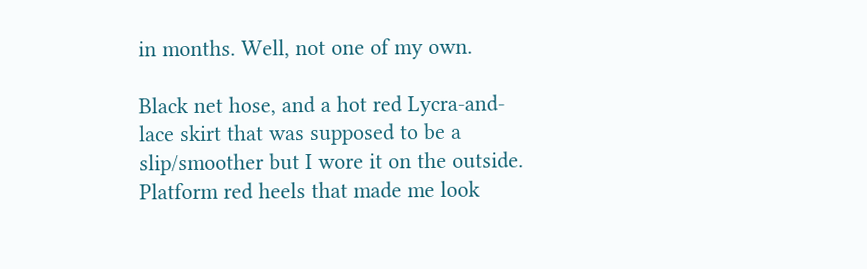in months. Well, not one of my own.

Black net hose, and a hot red Lycra-and-lace skirt that was supposed to be a slip/smoother but I wore it on the outside. Platform red heels that made me look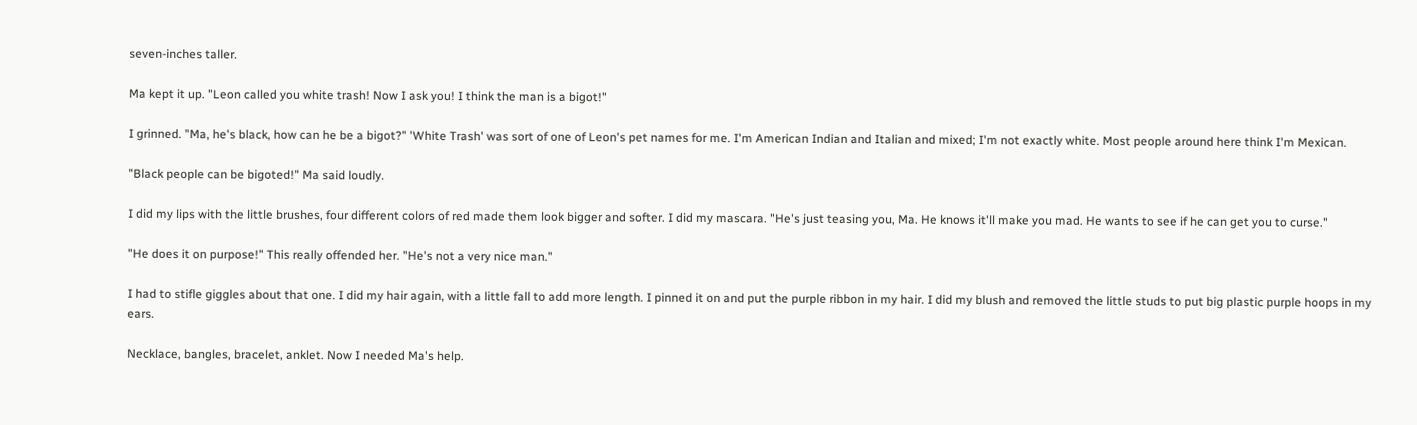seven-inches taller.

Ma kept it up. "Leon called you white trash! Now I ask you! I think the man is a bigot!"

I grinned. "Ma, he's black, how can he be a bigot?" 'White Trash' was sort of one of Leon's pet names for me. I'm American Indian and Italian and mixed; I'm not exactly white. Most people around here think I'm Mexican.

"Black people can be bigoted!" Ma said loudly.

I did my lips with the little brushes, four different colors of red made them look bigger and softer. I did my mascara. "He's just teasing you, Ma. He knows it'll make you mad. He wants to see if he can get you to curse."

"He does it on purpose!" This really offended her. "He's not a very nice man."

I had to stifle giggles about that one. I did my hair again, with a little fall to add more length. I pinned it on and put the purple ribbon in my hair. I did my blush and removed the little studs to put big plastic purple hoops in my ears.

Necklace, bangles, bracelet, anklet. Now I needed Ma's help.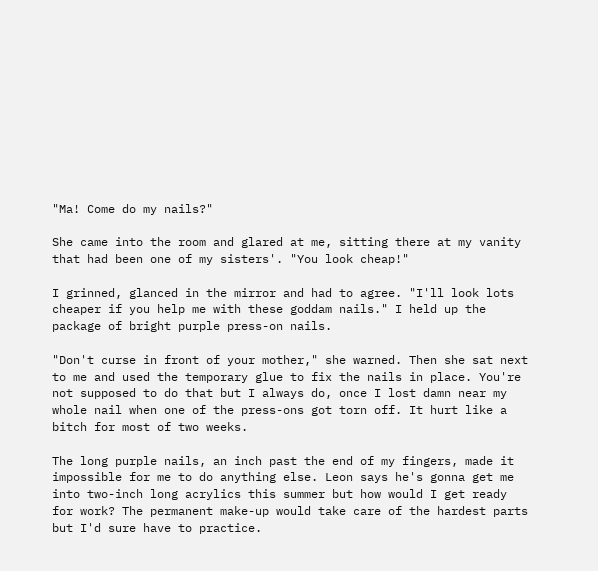"Ma! Come do my nails?"

She came into the room and glared at me, sitting there at my vanity that had been one of my sisters'. "You look cheap!"

I grinned, glanced in the mirror and had to agree. "I'll look lots cheaper if you help me with these goddam nails." I held up the package of bright purple press-on nails.

"Don't curse in front of your mother," she warned. Then she sat next to me and used the temporary glue to fix the nails in place. You're not supposed to do that but I always do, once I lost damn near my whole nail when one of the press-ons got torn off. It hurt like a bitch for most of two weeks.

The long purple nails, an inch past the end of my fingers, made it impossible for me to do anything else. Leon says he's gonna get me into two-inch long acrylics this summer but how would I get ready for work? The permanent make-up would take care of the hardest parts but I'd sure have to practice.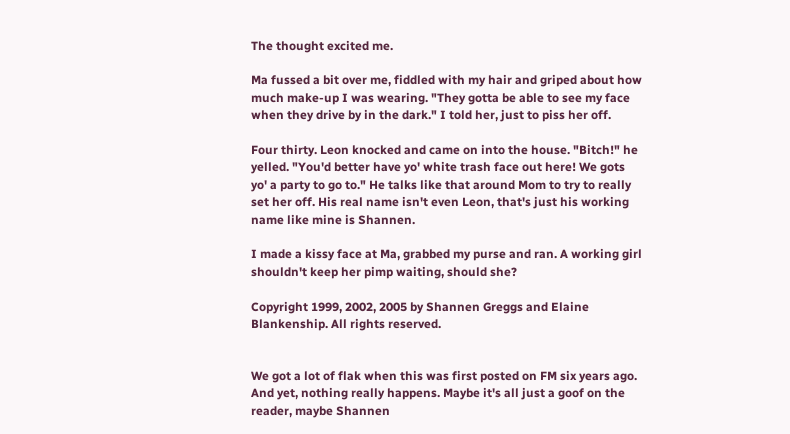The thought excited me.

Ma fussed a bit over me, fiddled with my hair and griped about how much make-up I was wearing. "They gotta be able to see my face when they drive by in the dark." I told her, just to piss her off.

Four thirty. Leon knocked and came on into the house. "Bitch!" he yelled. "You'd better have yo' white trash face out here! We gots yo' a party to go to." He talks like that around Mom to try to really set her off. His real name isn't even Leon, that's just his working name like mine is Shannen.

I made a kissy face at Ma, grabbed my purse and ran. A working girl shouldn't keep her pimp waiting, should she?

Copyright 1999, 2002, 2005 by Shannen Greggs and Elaine Blankenship. All rights reserved.


We got a lot of flak when this was first posted on FM six years ago. And yet, nothing really happens. Maybe it's all just a goof on the reader, maybe Shannen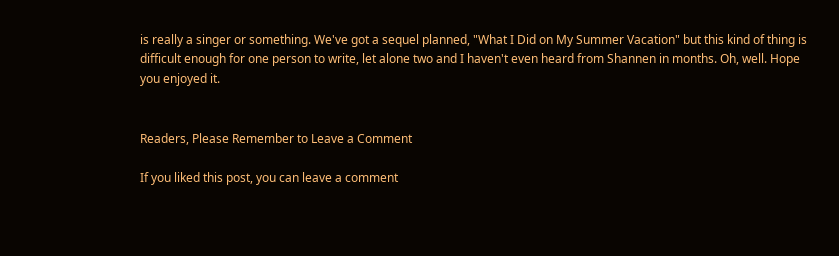is really a singer or something. We've got a sequel planned, "What I Did on My Summer Vacation" but this kind of thing is difficult enough for one person to write, let alone two and I haven't even heard from Shannen in months. Oh, well. Hope you enjoyed it.


Readers, Please Remember to Leave a Comment

If you liked this post, you can leave a comment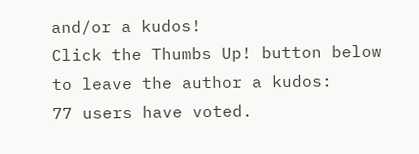and/or a kudos!
Click the Thumbs Up! button below to leave the author a kudos:
77 users have voted.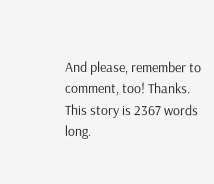And please, remember to comment, too! Thanks.
This story is 2367 words long.